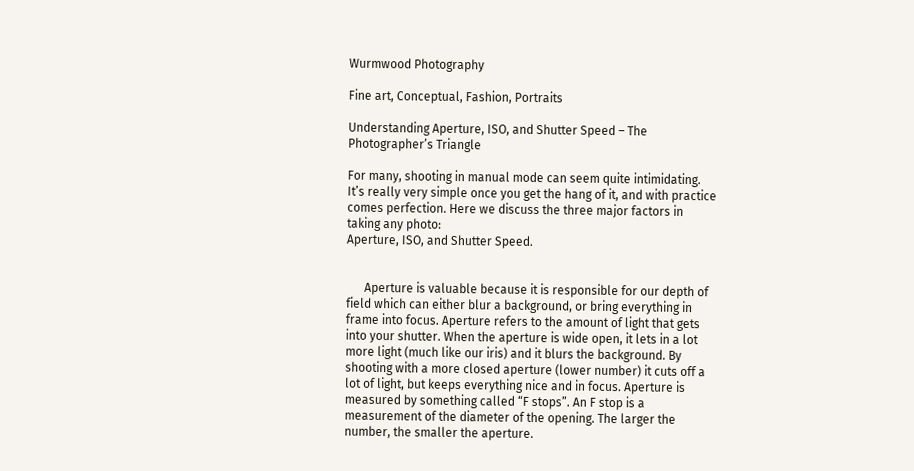Wurmwood Photography

Fine art, Conceptual, Fashion, Portraits

Understanding Aperture, ISO, and Shutter Speed – The Photographer’s Triangle

For many, shooting in manual mode can seem quite intimidating. It’s really very simple once you get the hang of it, and with practice comes perfection. Here we discuss the three major factors in taking any photo:
Aperture, ISO, and Shutter Speed.


      Aperture is valuable because it is responsible for our depth of field which can either blur a background, or bring everything in frame into focus. Aperture refers to the amount of light that gets into your shutter. When the aperture is wide open, it lets in a lot more light (much like our iris) and it blurs the background. By shooting with a more closed aperture (lower number) it cuts off a lot of light, but keeps everything nice and in focus. Aperture is measured by something called “F stops”. An F stop is a measurement of the diameter of the opening. The larger the number, the smaller the aperture.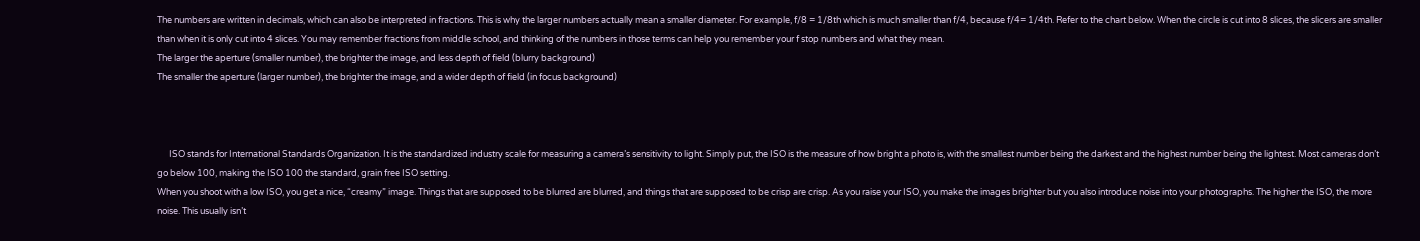The numbers are written in decimals, which can also be interpreted in fractions. This is why the larger numbers actually mean a smaller diameter. For example, f/8 = 1/8th which is much smaller than f/4, because f/4= 1/4th. Refer to the chart below. When the circle is cut into 8 slices, the slicers are smaller than when it is only cut into 4 slices. You may remember fractions from middle school, and thinking of the numbers in those terms can help you remember your f stop numbers and what they mean.
The larger the aperture (smaller number), the brighter the image, and less depth of field (blurry background)
The smaller the aperture (larger number), the brighter the image, and a wider depth of field (in focus background)



      ISO stands for International Standards Organization. It is the standardized industry scale for measuring a camera’s sensitivity to light. Simply put, the ISO is the measure of how bright a photo is, with the smallest number being the darkest and the highest number being the lightest. Most cameras don’t go below 100, making the ISO 100 the standard, grain free ISO setting.
When you shoot with a low ISO, you get a nice, “creamy” image. Things that are supposed to be blurred are blurred, and things that are supposed to be crisp are crisp. As you raise your ISO, you make the images brighter but you also introduce noise into your photographs. The higher the ISO, the more noise. This usually isn’t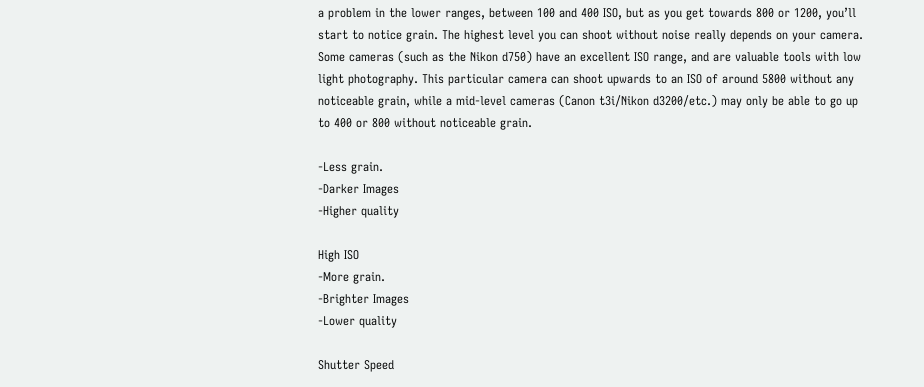a problem in the lower ranges, between 100 and 400 ISO, but as you get towards 800 or 1200, you’ll start to notice grain. The highest level you can shoot without noise really depends on your camera. Some cameras (such as the Nikon d750) have an excellent ISO range, and are valuable tools with low light photography. This particular camera can shoot upwards to an ISO of around 5800 without any noticeable grain, while a mid-level cameras (Canon t3i/Nikon d3200/etc.) may only be able to go up to 400 or 800 without noticeable grain.

-Less grain.
-Darker Images
-Higher quality

High ISO
-More grain.
-Brighter Images
-Lower quality

Shutter Speed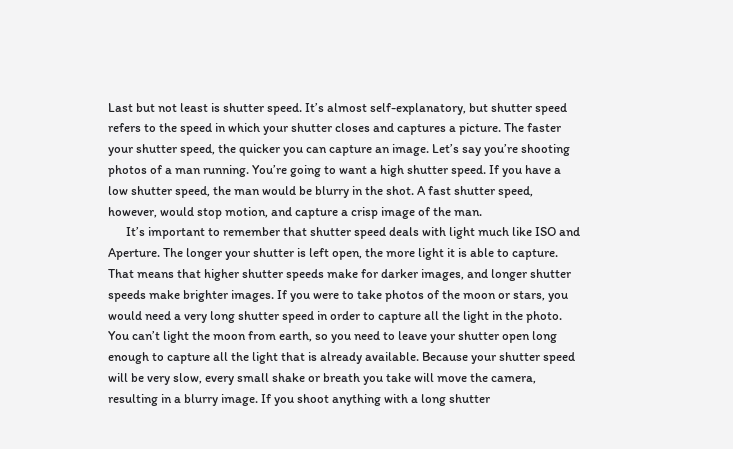Last but not least is shutter speed. It’s almost self-explanatory, but shutter speed refers to the speed in which your shutter closes and captures a picture. The faster your shutter speed, the quicker you can capture an image. Let’s say you’re shooting photos of a man running. You’re going to want a high shutter speed. If you have a low shutter speed, the man would be blurry in the shot. A fast shutter speed, however, would stop motion, and capture a crisp image of the man.
      It’s important to remember that shutter speed deals with light much like ISO and Aperture. The longer your shutter is left open, the more light it is able to capture. That means that higher shutter speeds make for darker images, and longer shutter speeds make brighter images. If you were to take photos of the moon or stars, you would need a very long shutter speed in order to capture all the light in the photo. You can’t light the moon from earth, so you need to leave your shutter open long enough to capture all the light that is already available. Because your shutter speed will be very slow, every small shake or breath you take will move the camera, resulting in a blurry image. If you shoot anything with a long shutter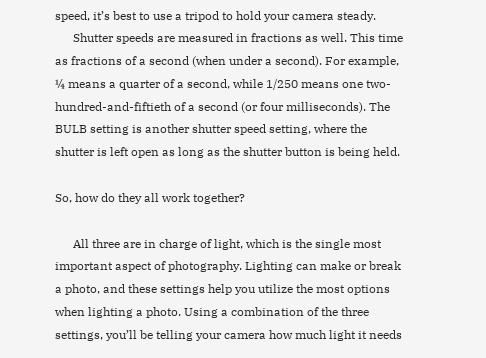speed, it’s best to use a tripod to hold your camera steady.
      Shutter speeds are measured in fractions as well. This time as fractions of a second (when under a second). For example, ¼ means a quarter of a second, while 1/250 means one two-hundred-and-fiftieth of a second (or four milliseconds). The BULB setting is another shutter speed setting, where the shutter is left open as long as the shutter button is being held.

So, how do they all work together?

      All three are in charge of light, which is the single most important aspect of photography. Lighting can make or break a photo, and these settings help you utilize the most options when lighting a photo. Using a combination of the three settings, you’ll be telling your camera how much light it needs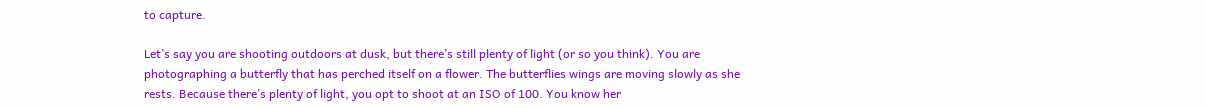to capture.

Let’s say you are shooting outdoors at dusk, but there’s still plenty of light (or so you think). You are photographing a butterfly that has perched itself on a flower. The butterflies wings are moving slowly as she rests. Because there’s plenty of light, you opt to shoot at an ISO of 100. You know her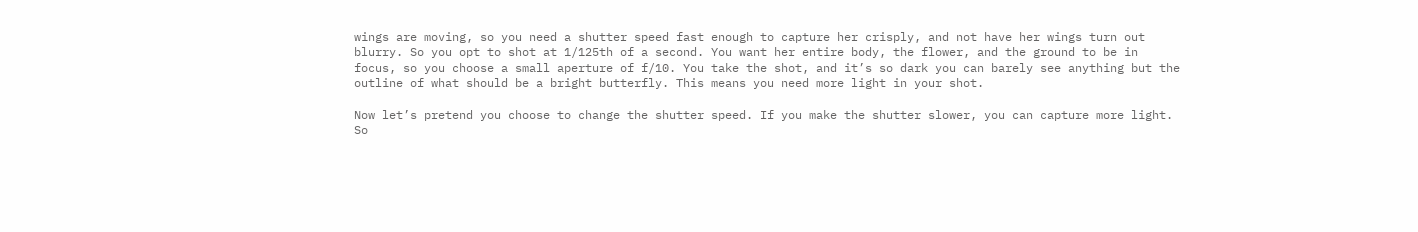wings are moving, so you need a shutter speed fast enough to capture her crisply, and not have her wings turn out blurry. So you opt to shot at 1/125th of a second. You want her entire body, the flower, and the ground to be in focus, so you choose a small aperture of f/10. You take the shot, and it’s so dark you can barely see anything but the outline of what should be a bright butterfly. This means you need more light in your shot.

Now let’s pretend you choose to change the shutter speed. If you make the shutter slower, you can capture more light. So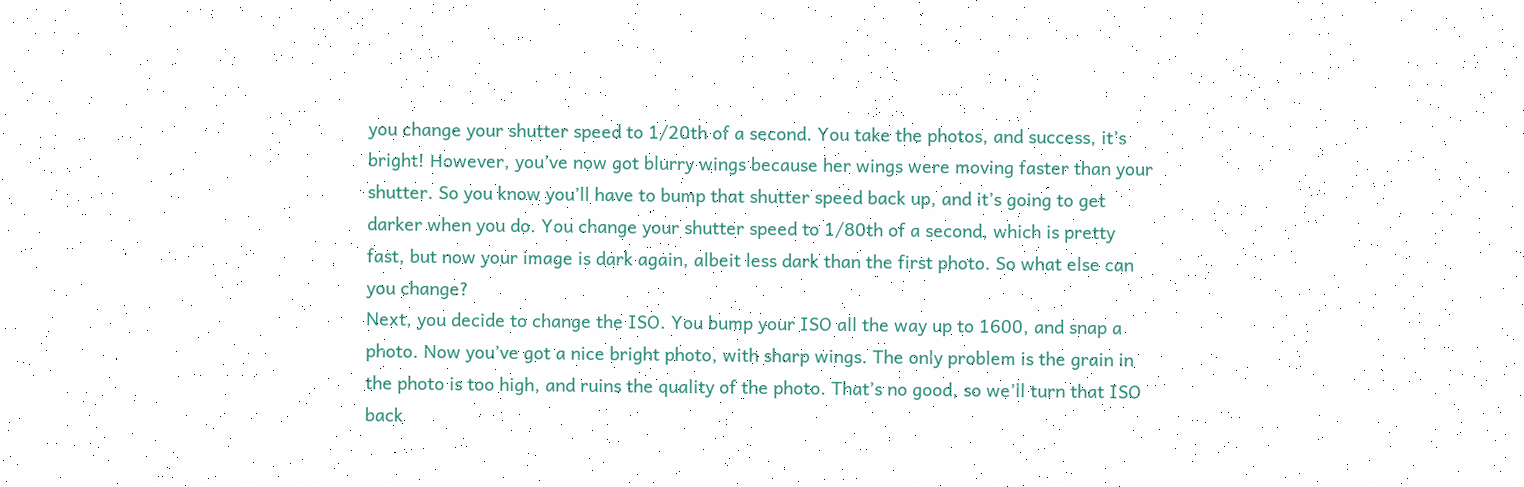you change your shutter speed to 1/20th of a second. You take the photos, and success, it’s bright! However, you’ve now got blurry wings because her wings were moving faster than your shutter. So you know you’ll have to bump that shutter speed back up, and it’s going to get darker when you do. You change your shutter speed to 1/80th of a second, which is pretty fast, but now your image is dark again, albeit less dark than the first photo. So what else can you change?
Next, you decide to change the ISO. You bump your ISO all the way up to 1600, and snap a photo. Now you’ve got a nice bright photo, with sharp wings. The only problem is the grain in the photo is too high, and ruins the quality of the photo. That’s no good, so we’ll turn that ISO back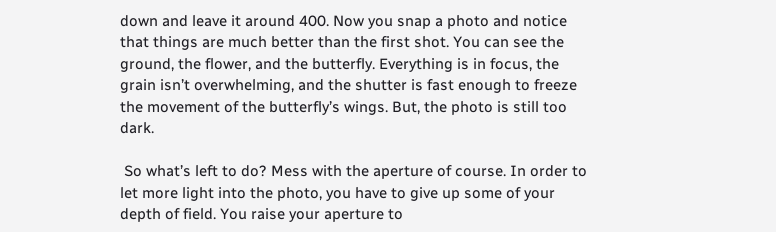down and leave it around 400. Now you snap a photo and notice that things are much better than the first shot. You can see the ground, the flower, and the butterfly. Everything is in focus, the grain isn’t overwhelming, and the shutter is fast enough to freeze the movement of the butterfly’s wings. But, the photo is still too dark.

 So what’s left to do? Mess with the aperture of course. In order to let more light into the photo, you have to give up some of your depth of field. You raise your aperture to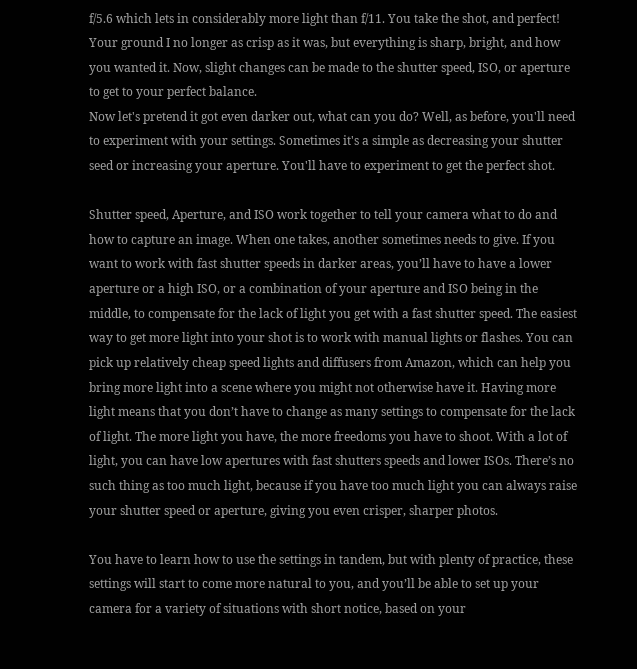f/5.6 which lets in considerably more light than f/11. You take the shot, and perfect! Your ground I no longer as crisp as it was, but everything is sharp, bright, and how you wanted it. Now, slight changes can be made to the shutter speed, ISO, or aperture to get to your perfect balance.
Now let's pretend it got even darker out, what can you do? Well, as before, you'll need to experiment with your settings. Sometimes it's a simple as decreasing your shutter seed or increasing your aperture. You'll have to experiment to get the perfect shot.

Shutter speed, Aperture, and ISO work together to tell your camera what to do and how to capture an image. When one takes, another sometimes needs to give. If you want to work with fast shutter speeds in darker areas, you’ll have to have a lower aperture or a high ISO, or a combination of your aperture and ISO being in the middle, to compensate for the lack of light you get with a fast shutter speed. The easiest way to get more light into your shot is to work with manual lights or flashes. You can pick up relatively cheap speed lights and diffusers from Amazon, which can help you bring more light into a scene where you might not otherwise have it. Having more light means that you don’t have to change as many settings to compensate for the lack of light. The more light you have, the more freedoms you have to shoot. With a lot of light, you can have low apertures with fast shutters speeds and lower ISOs. There’s no such thing as too much light, because if you have too much light you can always raise your shutter speed or aperture, giving you even crisper, sharper photos.

You have to learn how to use the settings in tandem, but with plenty of practice, these settings will start to come more natural to you, and you’ll be able to set up your camera for a variety of situations with short notice, based on your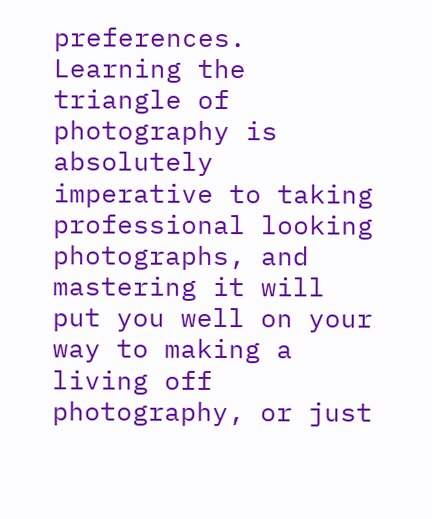preferences. Learning the triangle of photography is absolutely imperative to taking professional looking photographs, and mastering it will put you well on your way to making a living off photography, or just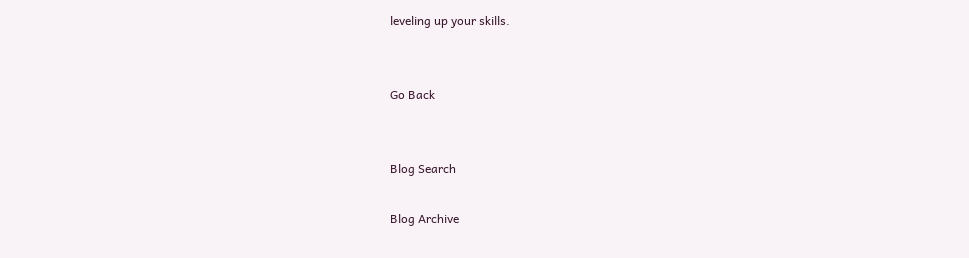leveling up your skills.


Go Back


Blog Search

Blog Archive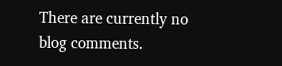There are currently no blog comments.